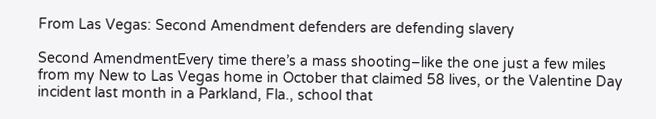From Las Vegas: Second Amendment defenders are defending slavery

Second AmendmentEvery time there’s a mass shooting–like the one just a few miles from my New to Las Vegas home in October that claimed 58 lives, or the Valentine Day incident last month in a Parkland, Fla., school that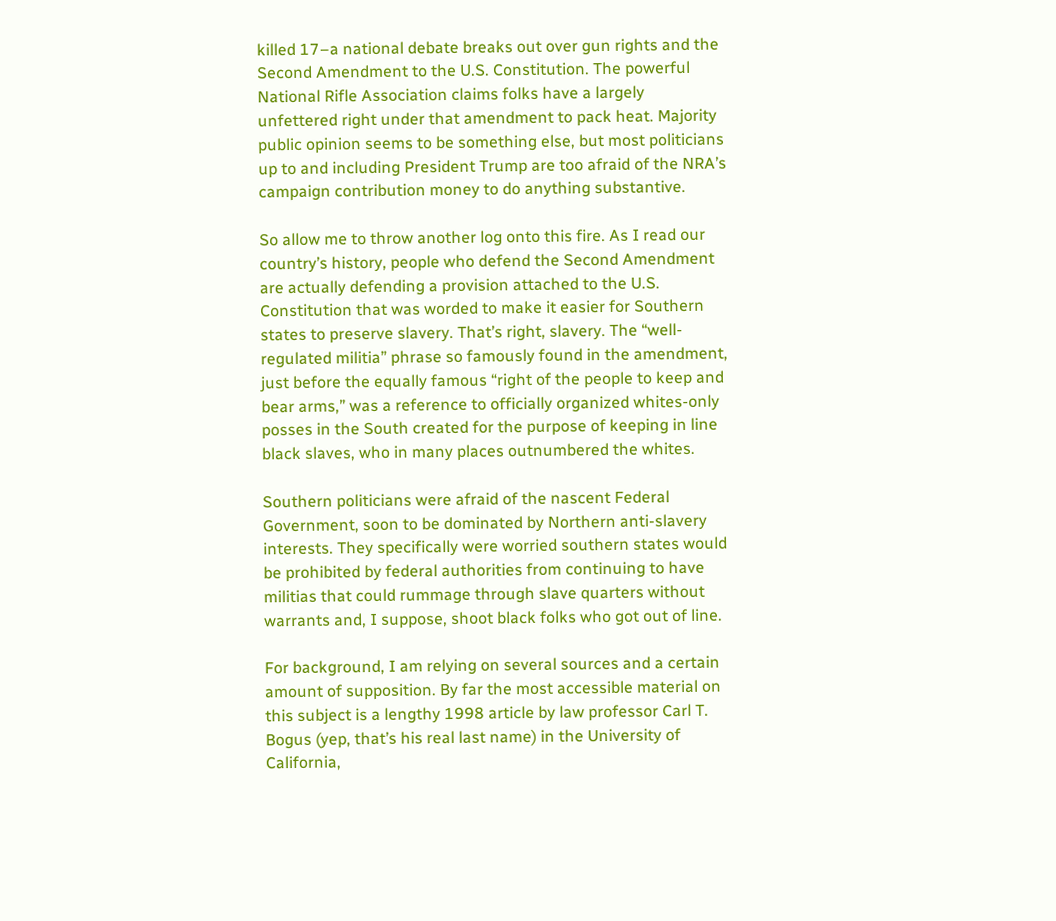killed 17–a national debate breaks out over gun rights and the Second Amendment to the U.S. Constitution. The powerful National Rifle Association claims folks have a largely unfettered right under that amendment to pack heat. Majority public opinion seems to be something else, but most politicians up to and including President Trump are too afraid of the NRA’s campaign contribution money to do anything substantive.

So allow me to throw another log onto this fire. As I read our country’s history, people who defend the Second Amendment are actually defending a provision attached to the U.S. Constitution that was worded to make it easier for Southern states to preserve slavery. That’s right, slavery. The “well-regulated militia” phrase so famously found in the amendment, just before the equally famous “right of the people to keep and bear arms,” was a reference to officially organized whites-only posses in the South created for the purpose of keeping in line black slaves, who in many places outnumbered the whites.

Southern politicians were afraid of the nascent Federal Government, soon to be dominated by Northern anti-slavery interests. They specifically were worried southern states would be prohibited by federal authorities from continuing to have militias that could rummage through slave quarters without warrants and, I suppose, shoot black folks who got out of line.

For background, I am relying on several sources and a certain amount of supposition. By far the most accessible material on this subject is a lengthy 1998 article by law professor Carl T. Bogus (yep, that’s his real last name) in the University of California,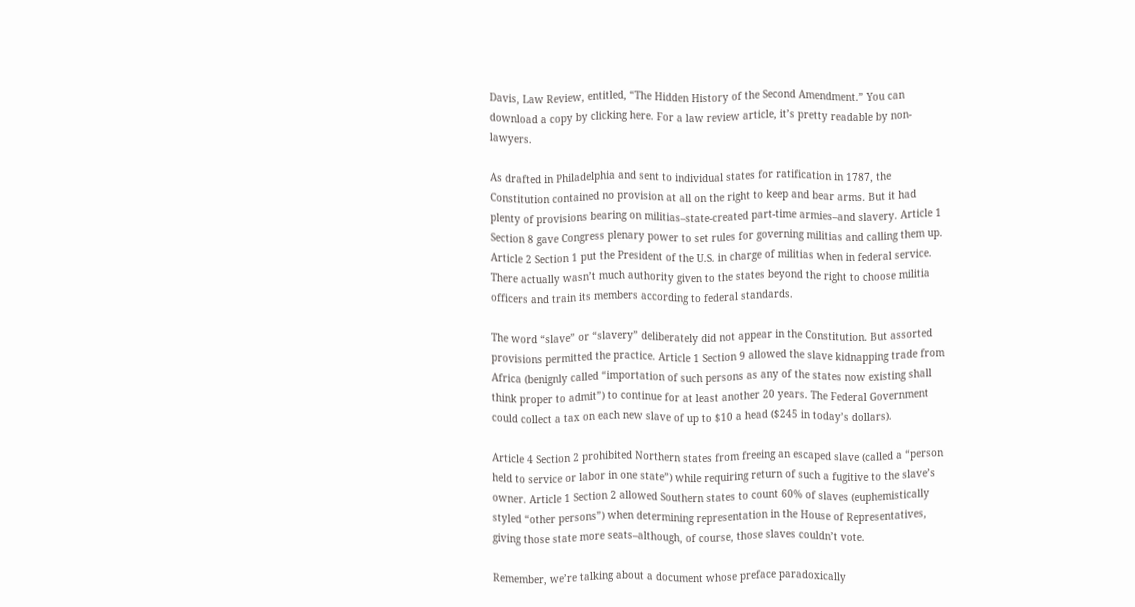Davis, Law Review, entitled, “The Hidden History of the Second Amendment.” You can download a copy by clicking here. For a law review article, it’s pretty readable by non-lawyers.

As drafted in Philadelphia and sent to individual states for ratification in 1787, the Constitution contained no provision at all on the right to keep and bear arms. But it had plenty of provisions bearing on militias–state-created part-time armies–and slavery. Article 1 Section 8 gave Congress plenary power to set rules for governing militias and calling them up. Article 2 Section 1 put the President of the U.S. in charge of militias when in federal service. There actually wasn’t much authority given to the states beyond the right to choose militia officers and train its members according to federal standards.

The word “slave” or “slavery” deliberately did not appear in the Constitution. But assorted provisions permitted the practice. Article 1 Section 9 allowed the slave kidnapping trade from Africa (benignly called “importation of such persons as any of the states now existing shall think proper to admit”) to continue for at least another 20 years. The Federal Government could collect a tax on each new slave of up to $10 a head ($245 in today’s dollars).

Article 4 Section 2 prohibited Northern states from freeing an escaped slave (called a “person held to service or labor in one state”) while requiring return of such a fugitive to the slave’s owner. Article 1 Section 2 allowed Southern states to count 60% of slaves (euphemistically styled “other persons”) when determining representation in the House of Representatives, giving those state more seats–although, of course, those slaves couldn’t vote.

Remember, we’re talking about a document whose preface paradoxically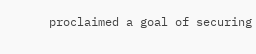proclaimed a goal of securing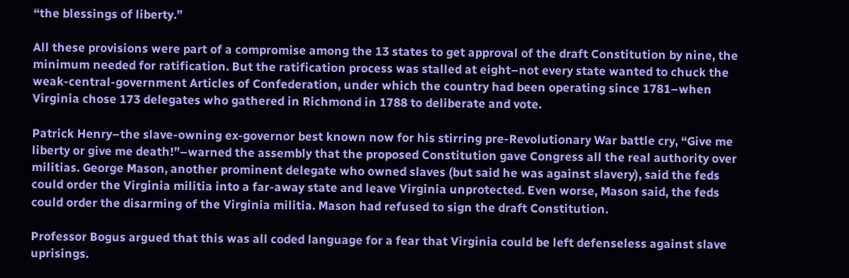“the blessings of liberty.”

All these provisions were part of a compromise among the 13 states to get approval of the draft Constitution by nine, the minimum needed for ratification. But the ratification process was stalled at eight–not every state wanted to chuck the weak-central-government Articles of Confederation, under which the country had been operating since 1781–when Virginia chose 173 delegates who gathered in Richmond in 1788 to deliberate and vote.

Patrick Henry–the slave-owning ex-governor best known now for his stirring pre-Revolutionary War battle cry, “Give me liberty or give me death!”–warned the assembly that the proposed Constitution gave Congress all the real authority over militias. George Mason, another prominent delegate who owned slaves (but said he was against slavery), said the feds could order the Virginia militia into a far-away state and leave Virginia unprotected. Even worse, Mason said, the feds could order the disarming of the Virginia militia. Mason had refused to sign the draft Constitution.

Professor Bogus argued that this was all coded language for a fear that Virginia could be left defenseless against slave uprisings.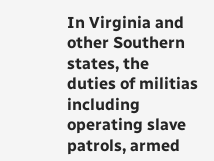In Virginia and other Southern states, the duties of militias including operating slave patrols, armed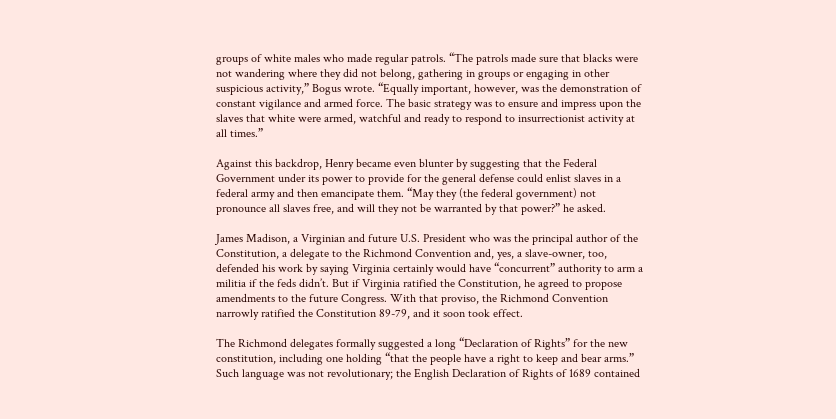groups of white males who made regular patrols. “The patrols made sure that blacks were not wandering where they did not belong, gathering in groups or engaging in other suspicious activity,” Bogus wrote. “Equally important, however, was the demonstration of constant vigilance and armed force. The basic strategy was to ensure and impress upon the slaves that white were armed, watchful and ready to respond to insurrectionist activity at all times.”

Against this backdrop, Henry became even blunter by suggesting that the Federal Government under its power to provide for the general defense could enlist slaves in a federal army and then emancipate them. “May they (the federal government) not pronounce all slaves free, and will they not be warranted by that power?” he asked.

James Madison, a Virginian and future U.S. President who was the principal author of the Constitution, a delegate to the Richmond Convention and, yes, a slave-owner, too, defended his work by saying Virginia certainly would have “concurrent” authority to arm a militia if the feds didn’t. But if Virginia ratified the Constitution, he agreed to propose amendments to the future Congress. With that proviso, the Richmond Convention narrowly ratified the Constitution 89-79, and it soon took effect.

The Richmond delegates formally suggested a long “Declaration of Rights” for the new constitution, including one holding “that the people have a right to keep and bear arms.” Such language was not revolutionary; the English Declaration of Rights of 1689 contained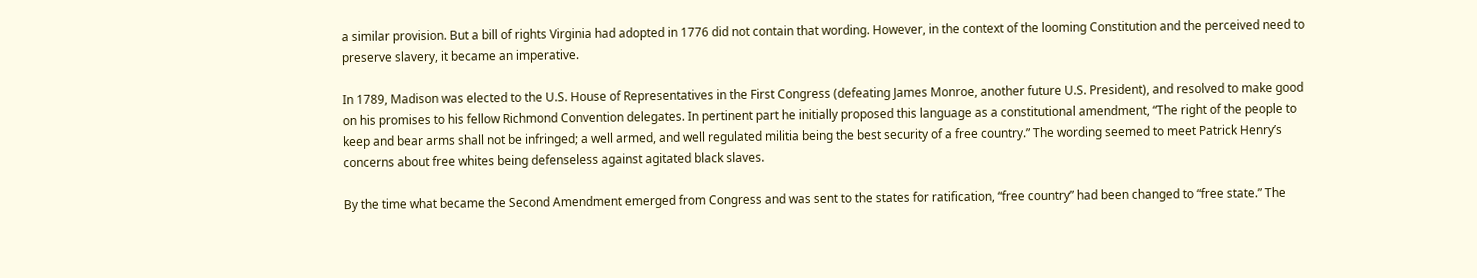a similar provision. But a bill of rights Virginia had adopted in 1776 did not contain that wording. However, in the context of the looming Constitution and the perceived need to preserve slavery, it became an imperative.

In 1789, Madison was elected to the U.S. House of Representatives in the First Congress (defeating James Monroe, another future U.S. President), and resolved to make good on his promises to his fellow Richmond Convention delegates. In pertinent part he initially proposed this language as a constitutional amendment, “The right of the people to keep and bear arms shall not be infringed; a well armed, and well regulated militia being the best security of a free country.” The wording seemed to meet Patrick Henry’s concerns about free whites being defenseless against agitated black slaves.

By the time what became the Second Amendment emerged from Congress and was sent to the states for ratification, “free country” had been changed to “free state.” The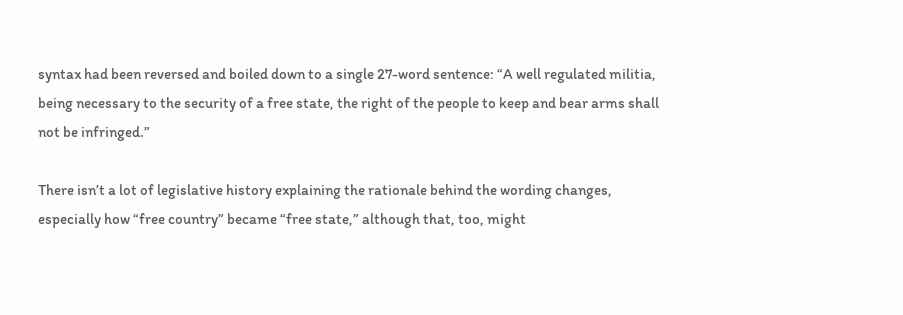syntax had been reversed and boiled down to a single 27-word sentence: “A well regulated militia, being necessary to the security of a free state, the right of the people to keep and bear arms shall not be infringed.”

There isn’t a lot of legislative history explaining the rationale behind the wording changes, especially how “free country” became “free state,” although that, too, might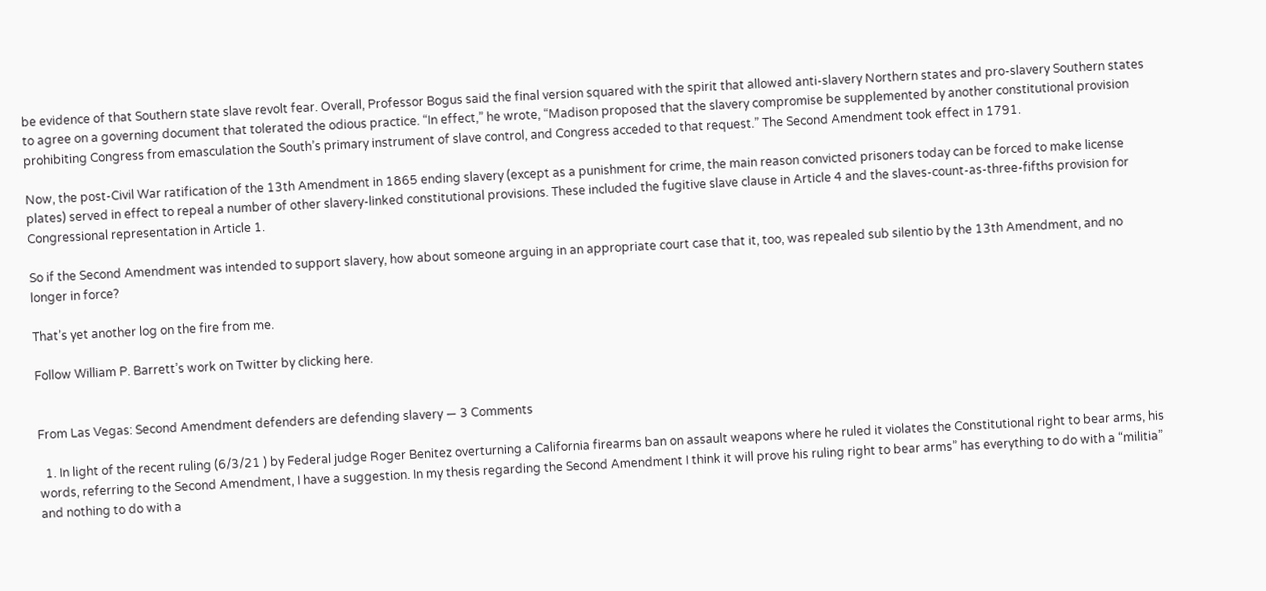be evidence of that Southern state slave revolt fear. Overall, Professor Bogus said the final version squared with the spirit that allowed anti-slavery Northern states and pro-slavery Southern states to agree on a governing document that tolerated the odious practice. “In effect,” he wrote, “Madison proposed that the slavery compromise be supplemented by another constitutional provision prohibiting Congress from emasculation the South’s primary instrument of slave control, and Congress acceded to that request.” The Second Amendment took effect in 1791.

Now, the post-Civil War ratification of the 13th Amendment in 1865 ending slavery (except as a punishment for crime, the main reason convicted prisoners today can be forced to make license plates) served in effect to repeal a number of other slavery-linked constitutional provisions. These included the fugitive slave clause in Article 4 and the slaves-count-as-three-fifths provision for Congressional representation in Article 1.

So if the Second Amendment was intended to support slavery, how about someone arguing in an appropriate court case that it, too, was repealed sub silentio by the 13th Amendment, and no longer in force?

That’s yet another log on the fire from me.

Follow William P. Barrett’s work on Twitter by clicking here.


From Las Vegas: Second Amendment defenders are defending slavery — 3 Comments

  1. In light of the recent ruling (6/3/21 ) by Federal judge Roger Benitez overturning a California firearms ban on assault weapons where he ruled it violates the Constitutional right to bear arms, his words, referring to the Second Amendment, I have a suggestion. In my thesis regarding the Second Amendment I think it will prove his ruling right to bear arms” has everything to do with a “militia” and nothing to do with a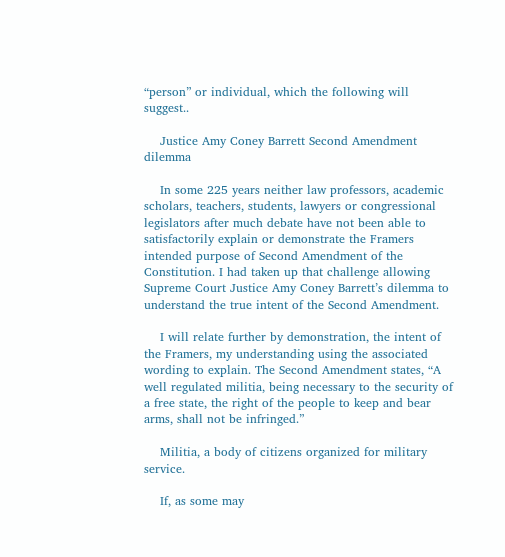“person” or individual, which the following will suggest..

    Justice Amy Coney Barrett Second Amendment dilemma

    In some 225 years neither law professors, academic scholars, teachers, students, lawyers or congressional legislators after much debate have not been able to satisfactorily explain or demonstrate the Framers intended purpose of Second Amendment of the Constitution. I had taken up that challenge allowing  Supreme Court Justice Amy Coney Barrett’s dilemma to understand the true intent of the Second Amendment.

    I will relate further by demonstration, the intent of the Framers, my understanding using the associated wording to explain. The Second Amendment states, “A well regulated militia, being necessary to the security of a free state, the right of the people to keep and bear arms, shall not be infringed.”

    Militia, a body of citizens organized for military service.

    If, as some may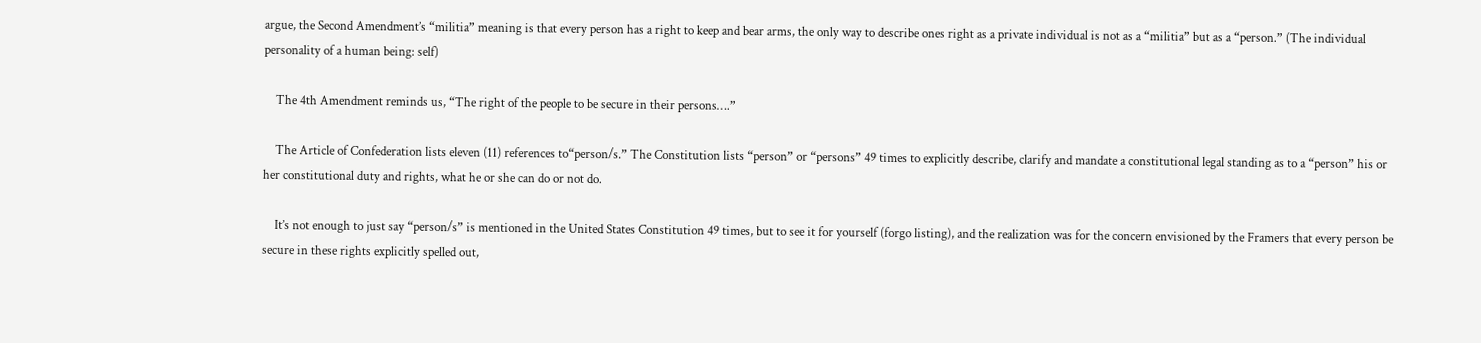argue, the Second Amendment’s “militia” meaning is that every person has a right to keep and bear arms, the only way to describe ones right as a private individual is not as a “militia” but as a “person.” (The individual personality of a human being: self)

    The 4th Amendment reminds us, “The right of the people to be secure in their persons….”

    The Article of Confederation lists eleven (11) references to“person/s.” The Constitution lists “person” or “persons” 49 times to explicitly describe, clarify and mandate a constitutional legal standing as to a “person” his or her constitutional duty and rights, what he or she can do or not do.

    It’s not enough to just say “person/s” is mentioned in the United States Constitution 49 times, but to see it for yourself (forgo listing), and the realization was for the concern envisioned by the Framers that every person be secure in these rights explicitly spelled out,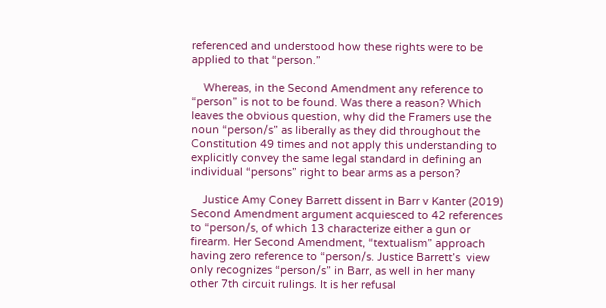referenced and understood how these rights were to be applied to that “person.”

    Whereas, in the Second Amendment any reference to “person” is not to be found. Was there a reason? Which leaves the obvious question, why did the Framers use the noun “person/s” as liberally as they did throughout the Constitution 49 times and not apply this understanding to explicitly convey the same legal standard in defining an individual “persons” right to bear arms as a person?

    Justice Amy Coney Barrett dissent in Barr v Kanter (2019) Second Amendment argument acquiesced to 42 references to “person/s, of which 13 characterize either a gun or firearm. Her Second Amendment, “textualism” approach having zero reference to “person/s. Justice Barrett’s  view only recognizes “person/s” in Barr, as well in her many other 7th circuit rulings. It is her refusal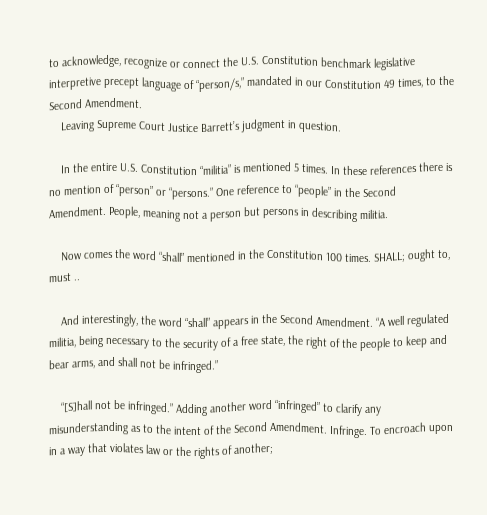to acknowledge, recognize or connect the U.S. Constitution benchmark legislative interpretive precept language of “person/s,” mandated in our Constitution 49 times, to the Second Amendment.
    Leaving Supreme Court Justice Barrett’s judgment in question.

    In the entire U.S. Constitution “militia” is mentioned 5 times. In these references there is no mention of “person” or “persons.” One reference to “people” in the Second Amendment. People, meaning not a person but persons in describing militia.

    Now comes the word “shall” mentioned in the Constitution 100 times. SHALL; ought to, must ..

    And interestingly, the word “shall” appears in the Second Amendment. “A well regulated militia, being necessary to the security of a free state, the right of the people to keep and bear arms, and shall not be infringed.”

    “[S]hall not be infringed.” Adding another word “infringed” to clarify any misunderstanding as to the intent of the Second Amendment. Infringe. To encroach upon in a way that violates law or the rights of another;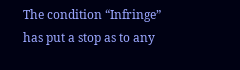The condition “Infringe” has put a stop as to any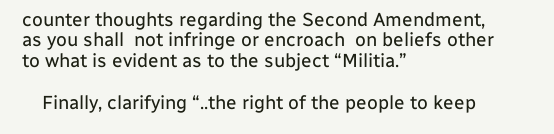counter thoughts regarding the Second Amendment, as you shall  not infringe or encroach  on beliefs other to what is evident as to the subject “Militia.”

    Finally, clarifying “..the right of the people to keep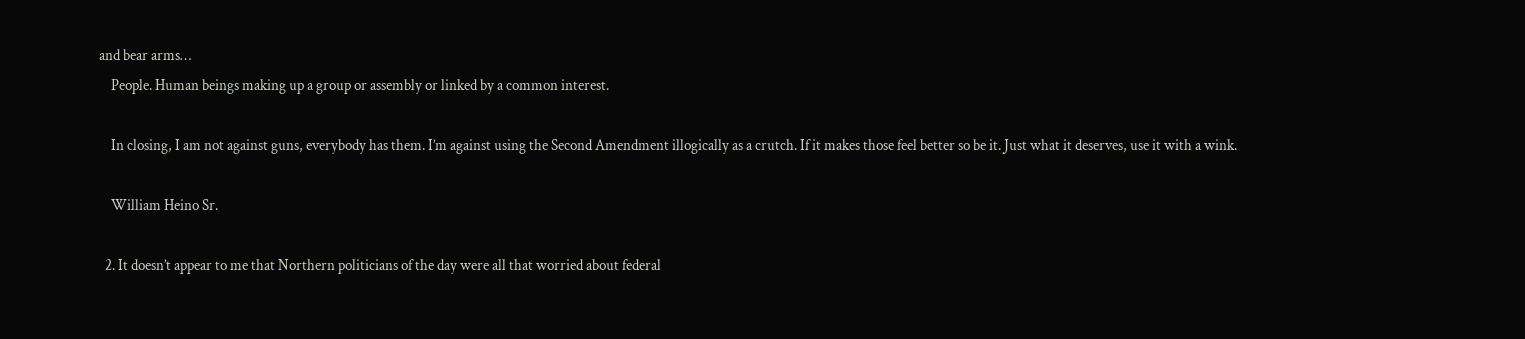and bear arms…
    People. Human beings making up a group or assembly or linked by a common interest.

    In closing, I am not against guns, everybody has them. I’m against using the Second Amendment illogically as a crutch. If it makes those feel better so be it. Just what it deserves, use it with a wink.

    William Heino Sr.

  2. It doesn’t appear to me that Northern politicians of the day were all that worried about federal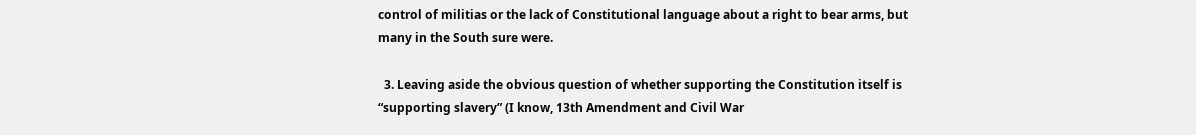control of militias or the lack of Constitutional language about a right to bear arms, but many in the South sure were.

  3. Leaving aside the obvious question of whether supporting the Constitution itself is “supporting slavery” (I know, 13th Amendment and Civil War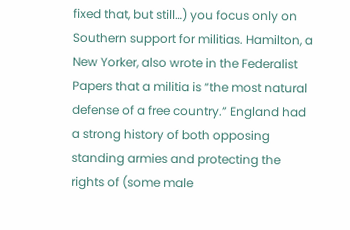fixed that, but still…) you focus only on Southern support for militias. Hamilton, a New Yorker, also wrote in the Federalist Papers that a militia is “the most natural defense of a free country.” England had a strong history of both opposing standing armies and protecting the rights of (some male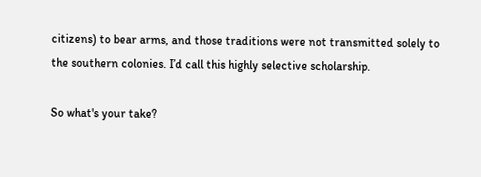citizens) to bear arms, and those traditions were not transmitted solely to the southern colonies. I’d call this highly selective scholarship.

So what's your take?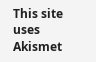This site uses Akismet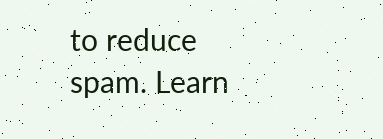to reduce spam. Learn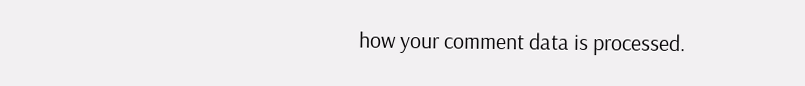how your comment data is processed.